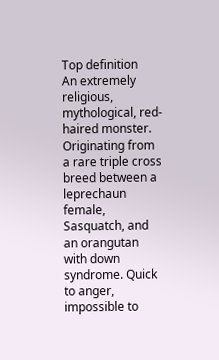Top definition
An extremely religious, mythological, red-haired monster. Originating from a rare triple cross breed between a leprechaun female, Sasquatch, and an orangutan with down syndrome. Quick to anger, impossible to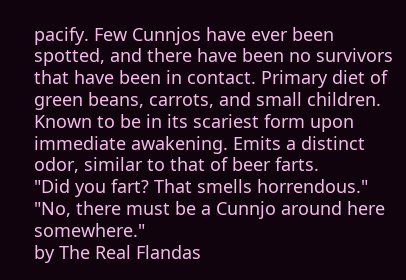pacify. Few Cunnjos have ever been spotted, and there have been no survivors that have been in contact. Primary diet of green beans, carrots, and small children. Known to be in its scariest form upon immediate awakening. Emits a distinct odor, similar to that of beer farts.
"Did you fart? That smells horrendous."
"No, there must be a Cunnjo around here somewhere."
by The Real Flandas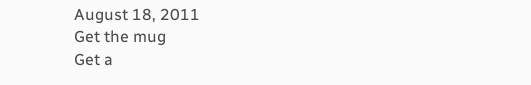August 18, 2011
Get the mug
Get a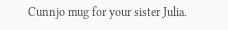Cunnjo mug for your sister Julia.